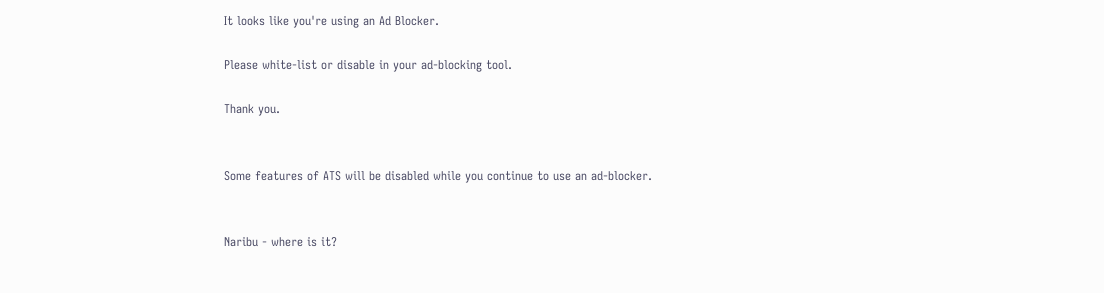It looks like you're using an Ad Blocker.

Please white-list or disable in your ad-blocking tool.

Thank you.


Some features of ATS will be disabled while you continue to use an ad-blocker.


Naribu - where is it?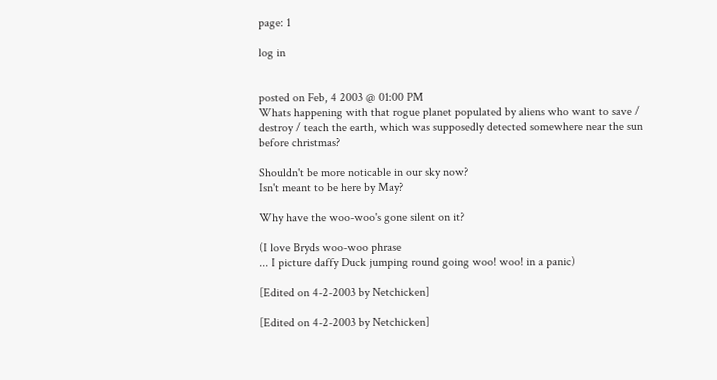page: 1

log in


posted on Feb, 4 2003 @ 01:00 PM
Whats happening with that rogue planet populated by aliens who want to save / destroy / teach the earth, which was supposedly detected somewhere near the sun before christmas?

Shouldn't be more noticable in our sky now?
Isn't meant to be here by May?

Why have the woo-woo's gone silent on it?

(I love Bryds woo-woo phrase
... I picture daffy Duck jumping round going woo! woo! in a panic)

[Edited on 4-2-2003 by Netchicken]

[Edited on 4-2-2003 by Netchicken]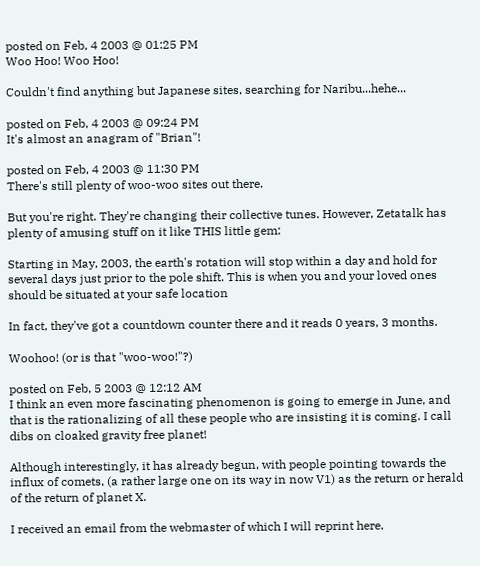posted on Feb, 4 2003 @ 01:25 PM
Woo Hoo! Woo Hoo!

Couldn't find anything but Japanese sites, searching for Naribu...hehe...

posted on Feb, 4 2003 @ 09:24 PM
It's almost an anagram of "Brian"!

posted on Feb, 4 2003 @ 11:30 PM
There's still plenty of woo-woo sites out there.

But you're right. They're changing their collective tunes. However, Zetatalk has plenty of amusing stuff on it like THIS little gem:

Starting in May, 2003, the earth's rotation will stop within a day and hold for several days just prior to the pole shift. This is when you and your loved ones should be situated at your safe location

In fact, they've got a countdown counter there and it reads 0 years, 3 months.

Woohoo! (or is that "woo-woo!"?)

posted on Feb, 5 2003 @ 12:12 AM
I think an even more fascinating phenomenon is going to emerge in June, and that is the rationalizing of all these people who are insisting it is coming. I call dibs on cloaked gravity free planet!

Although interestingly, it has already begun, with people pointing towards the influx of comets, (a rather large one on its way in now V1) as the return or herald of the return of planet X.

I received an email from the webmaster of which I will reprint here.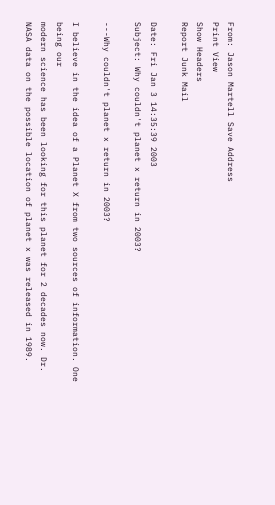From: Jason Martell Save Address
Print View
Show Headers
Report Junk Mail

Date: Fri Jan 3 14:35:39 2003
Subject: Why couldn't planet x return in 2003?

---Why couldn't planet x return in 2003?

I believe in the idea of a Planet X from two sources of information. One
being our
modern science has been looking for this planet for 2 decades now. Dr.
NASA data on the possible location of planet x was released in 1989.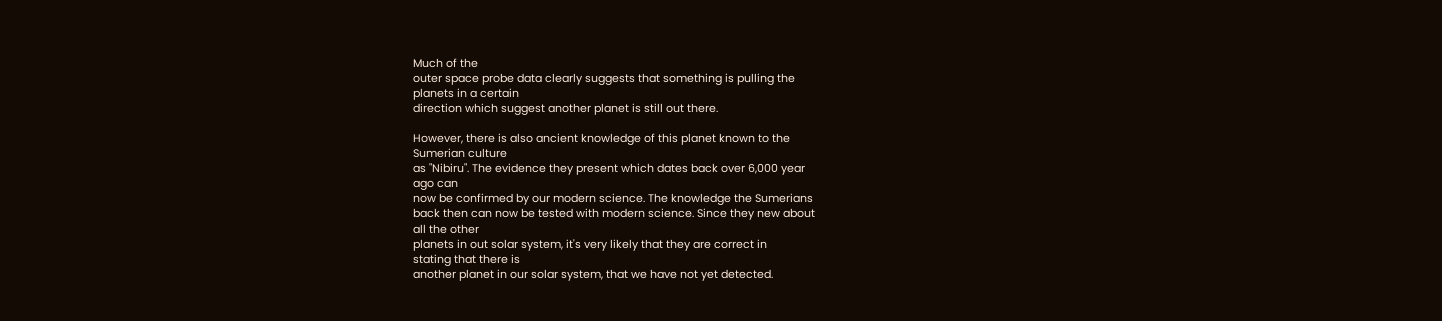Much of the
outer space probe data clearly suggests that something is pulling the
planets in a certain
direction which suggest another planet is still out there.

However, there is also ancient knowledge of this planet known to the
Sumerian culture
as "Nibiru". The evidence they present which dates back over 6,000 year
ago can
now be confirmed by our modern science. The knowledge the Sumerians
back then can now be tested with modern science. Since they new about
all the other
planets in out solar system, it's very likely that they are correct in
stating that there is
another planet in our solar system, that we have not yet detected.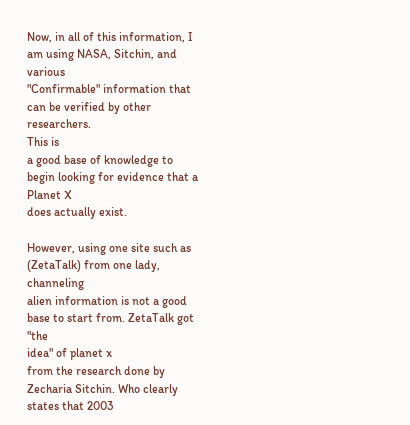Now, in all of this information, I am using NASA, Sitchin, and various
"Confirmable" information that can be verified by other researchers.
This is
a good base of knowledge to begin looking for evidence that a Planet X
does actually exist.

However, using one site such as (ZetaTalk) from one lady, channeling
alien information is not a good base to start from. ZetaTalk got "the
idea" of planet x
from the research done by Zecharia Sitchin. Who clearly states that 2003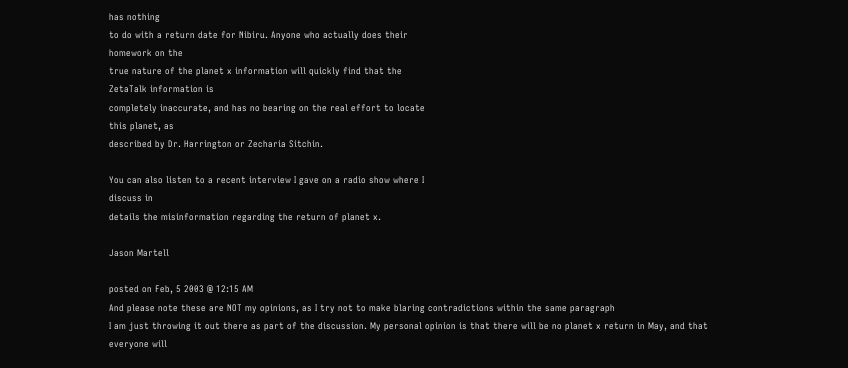has nothing
to do with a return date for Nibiru. Anyone who actually does their
homework on the
true nature of the planet x information will quickly find that the
ZetaTalk information is
completely inaccurate, and has no bearing on the real effort to locate
this planet, as
described by Dr. Harrington or Zecharia Sitchin.

You can also listen to a recent interview I gave on a radio show where I
discuss in
details the misinformation regarding the return of planet x.

Jason Martell

posted on Feb, 5 2003 @ 12:15 AM
And please note these are NOT my opinions, as I try not to make blaring contradictions within the same paragraph
I am just throwing it out there as part of the discussion. My personal opinion is that there will be no planet x return in May, and that everyone will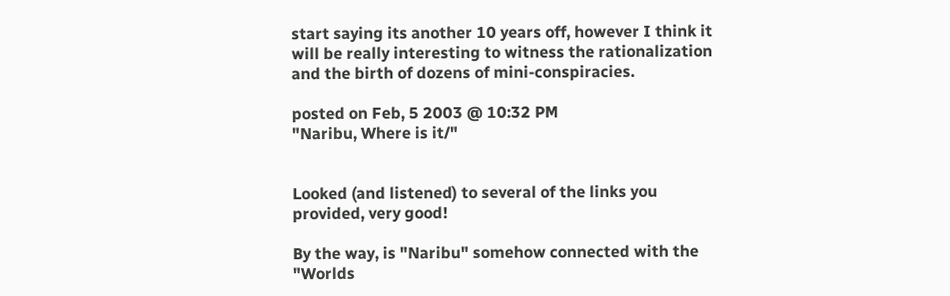start saying its another 10 years off, however I think it will be really interesting to witness the rationalization and the birth of dozens of mini-conspiracies.

posted on Feb, 5 2003 @ 10:32 PM
"Naribu, Where is it/"


Looked (and listened) to several of the links you provided, very good!

By the way, is "Naribu" somehow connected with the "Worlds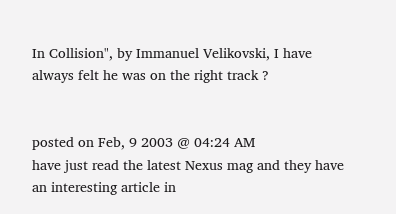In Collision", by Immanuel Velikovski, I have
always felt he was on the right track ?


posted on Feb, 9 2003 @ 04:24 AM
have just read the latest Nexus mag and they have an interesting article in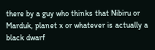there by a guy who thinks that Nibiru or Marduk, planet x or whatever is actually a black dwarf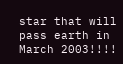star that will pass earth in March 2003!!!!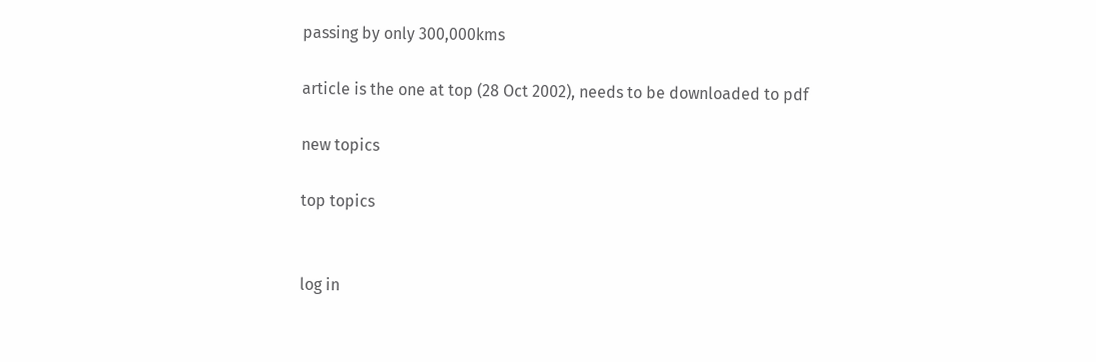passing by only 300,000kms

article is the one at top (28 Oct 2002), needs to be downloaded to pdf

new topics

top topics


log in